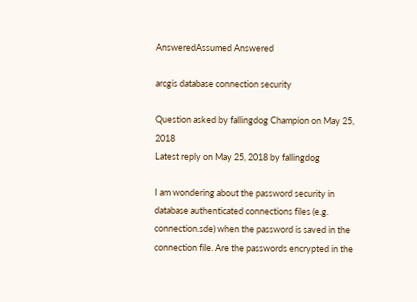AnsweredAssumed Answered

arcgis database connection security

Question asked by fallingdog Champion on May 25, 2018
Latest reply on May 25, 2018 by fallingdog

I am wondering about the password security in database authenticated connections files (e.g. connection.sde) when the password is saved in the connection file. Are the passwords encrypted in the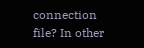connection file? In other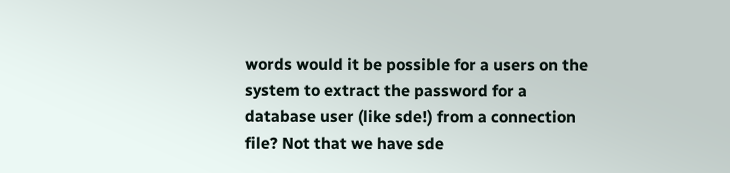words would it be possible for a users on the system to extract the password for a database user (like sde!) from a connection file? Not that we have sde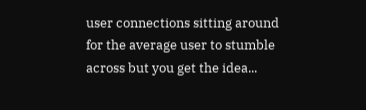user connections sitting around for the average user to stumble across but you get the idea...